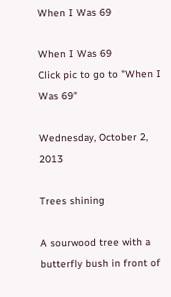When I Was 69

When I Was 69
Click pic to go to "When I Was 69"

Wednesday, October 2, 2013

Trees shining

A sourwood tree with a butterfly bush in front of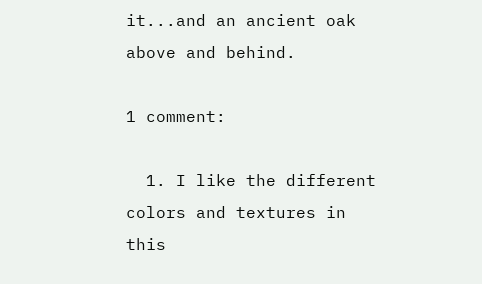it...and an ancient oak above and behind.

1 comment:

  1. I like the different colors and textures in this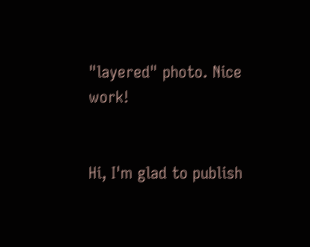"layered" photo. Nice work!


Hi, I'm glad to publish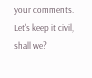your comments. Let's keep it civil, shall we?